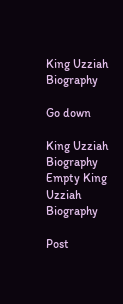King Uzziah Biography

Go down

King Uzziah Biography Empty King Uzziah Biography

Post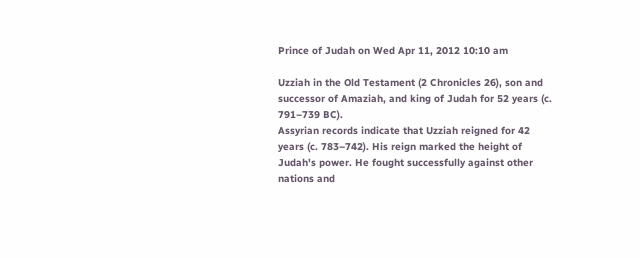Prince of Judah on Wed Apr 11, 2012 10:10 am

Uzziah in the Old Testament (2 Chronicles 26), son and successor of Amaziah, and king of Judah for 52 years (c. 791–739 BC).
Assyrian records indicate that Uzziah reigned for 42 years (c. 783–742). His reign marked the height of Judah's power. He fought successfully against other nations and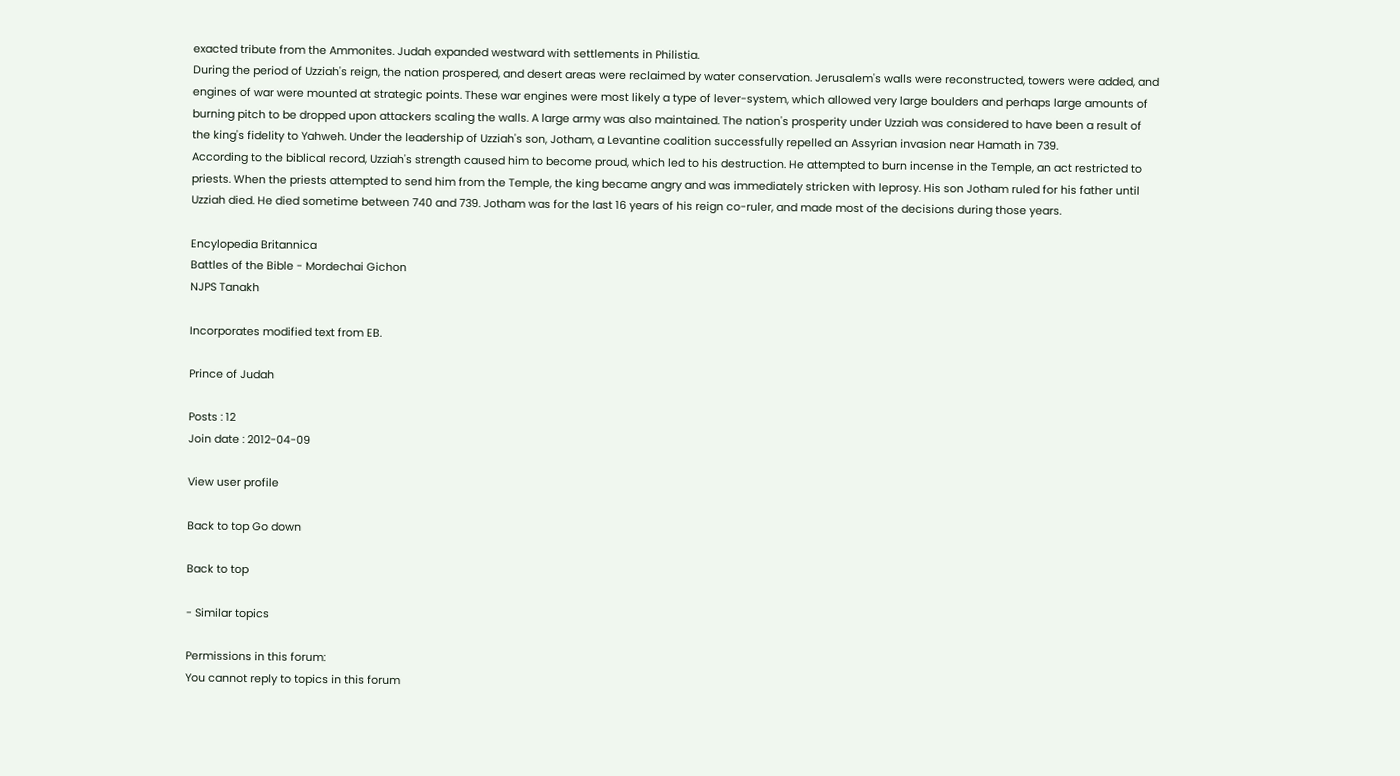exacted tribute from the Ammonites. Judah expanded westward with settlements in Philistia.
During the period of Uzziah's reign, the nation prospered, and desert areas were reclaimed by water conservation. Jerusalem's walls were reconstructed, towers were added, and engines of war were mounted at strategic points. These war engines were most likely a type of lever-system, which allowed very large boulders and perhaps large amounts of burning pitch to be dropped upon attackers scaling the walls. A large army was also maintained. The nation's prosperity under Uzziah was considered to have been a result of the king's fidelity to Yahweh. Under the leadership of Uzziah's son, Jotham, a Levantine coalition successfully repelled an Assyrian invasion near Hamath in 739.
According to the biblical record, Uzziah's strength caused him to become proud, which led to his destruction. He attempted to burn incense in the Temple, an act restricted to priests. When the priests attempted to send him from the Temple, the king became angry and was immediately stricken with leprosy. His son Jotham ruled for his father until Uzziah died. He died sometime between 740 and 739. Jotham was for the last 16 years of his reign co-ruler, and made most of the decisions during those years.

Encylopedia Britannica
Battles of the Bible - Mordechai Gichon
NJPS Tanakh

Incorporates modified text from EB.

Prince of Judah

Posts : 12
Join date : 2012-04-09

View user profile

Back to top Go down

Back to top

- Similar topics

Permissions in this forum:
You cannot reply to topics in this forum